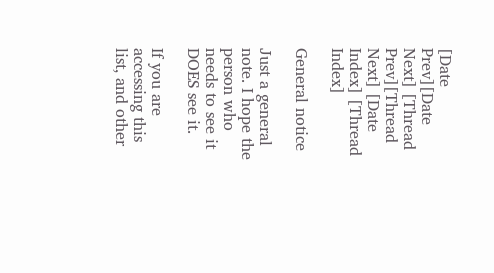[Date Prev][Date Next] [Thread Prev][Thread Next] [Date Index] [Thread Index]

General notice

Just a general note. I hope the person who needs to see it DOES see it.

If you are accessing this list, and other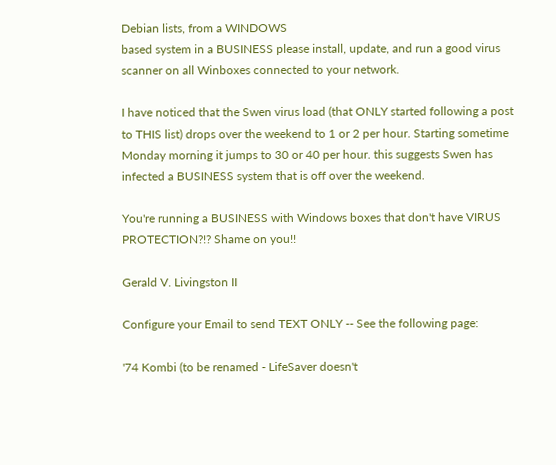Debian lists, from a WINDOWS
based system in a BUSINESS please install, update, and run a good virus
scanner on all Winboxes connected to your network.

I have noticed that the Swen virus load (that ONLY started following a post
to THIS list) drops over the weekend to 1 or 2 per hour. Starting sometime
Monday morning it jumps to 30 or 40 per hour. this suggests Swen has
infected a BUSINESS system that is off over the weekend.

You're running a BUSINESS with Windows boxes that don't have VIRUS
PROTECTION?!? Shame on you!!

Gerald V. Livingston II

Configure your Email to send TEXT ONLY -- See the following page:

'74 Kombi (to be renamed - LifeSaver doesn't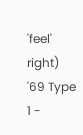'feel' right)
'69 Type 1 -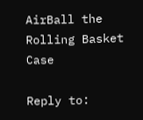AirBall the Rolling Basket Case

Reply to: